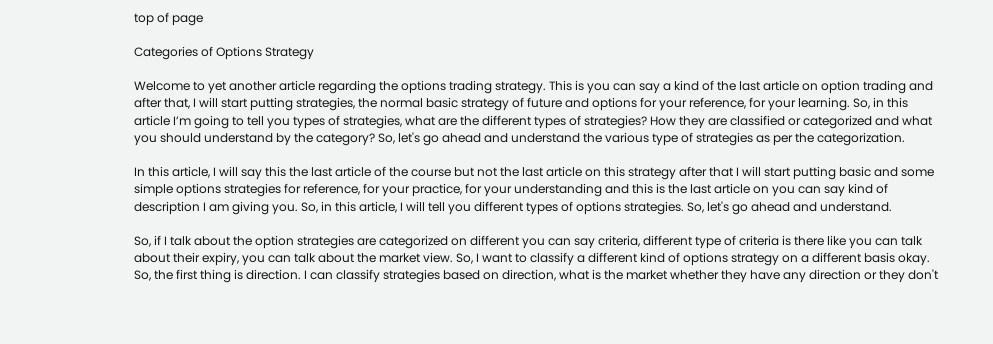top of page

Categories of Options Strategy

Welcome to yet another article regarding the options trading strategy. This is you can say a kind of the last article on option trading and after that, I will start putting strategies, the normal basic strategy of future and options for your reference, for your learning. So, in this article I’m going to tell you types of strategies, what are the different types of strategies? How they are classified or categorized and what you should understand by the category? So, let's go ahead and understand the various type of strategies as per the categorization.

In this article, I will say this the last article of the course but not the last article on this strategy after that I will start putting basic and some simple options strategies for reference, for your practice, for your understanding and this is the last article on you can say kind of description I am giving you. So, in this article, I will tell you different types of options strategies. So, let's go ahead and understand.

So, if I talk about the option strategies are categorized on different you can say criteria, different type of criteria is there like you can talk about their expiry, you can talk about the market view. So, I want to classify a different kind of options strategy on a different basis okay. So, the first thing is direction. I can classify strategies based on direction, what is the market whether they have any direction or they don't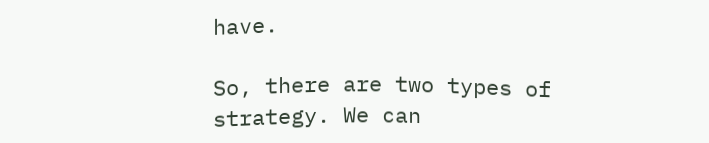have.

So, there are two types of strategy. We can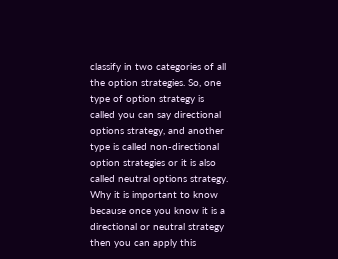classify in two categories of all the option strategies. So, one type of option strategy is called you can say directional options strategy, and another type is called non-directional option strategies or it is also called neutral options strategy. Why it is important to know because once you know it is a directional or neutral strategy then you can apply this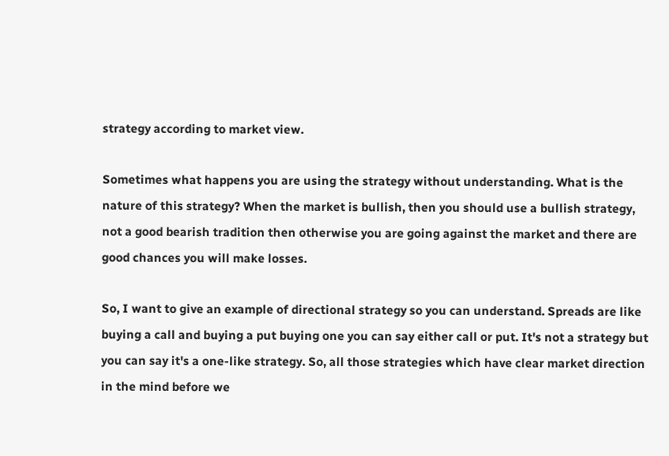strategy according to market view.

Sometimes what happens you are using the strategy without understanding. What is the nature of this strategy? When the market is bullish, then you should use a bullish strategy, not a good bearish tradition then otherwise you are going against the market and there are good chances you will make losses.

So, I want to give an example of directional strategy so you can understand. Spreads are like buying a call and buying a put buying one you can say either call or put. It's not a strategy but you can say it's a one-like strategy. So, all those strategies which have clear market direction in the mind before we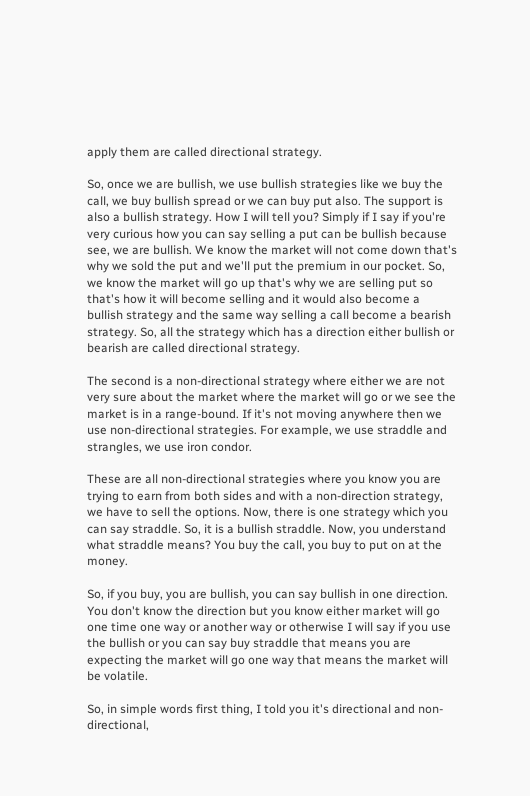apply them are called directional strategy.

So, once we are bullish, we use bullish strategies like we buy the call, we buy bullish spread or we can buy put also. The support is also a bullish strategy. How I will tell you? Simply if I say if you're very curious how you can say selling a put can be bullish because see, we are bullish. We know the market will not come down that's why we sold the put and we'll put the premium in our pocket. So, we know the market will go up that's why we are selling put so that's how it will become selling and it would also become a bullish strategy and the same way selling a call become a bearish strategy. So, all the strategy which has a direction either bullish or bearish are called directional strategy.

The second is a non-directional strategy where either we are not very sure about the market where the market will go or we see the market is in a range-bound. If it's not moving anywhere then we use non-directional strategies. For example, we use straddle and strangles, we use iron condor.

These are all non-directional strategies where you know you are trying to earn from both sides and with a non-direction strategy, we have to sell the options. Now, there is one strategy which you can say straddle. So, it is a bullish straddle. Now, you understand what straddle means? You buy the call, you buy to put on at the money.

So, if you buy, you are bullish, you can say bullish in one direction. You don't know the direction but you know either market will go one time one way or another way or otherwise I will say if you use the bullish or you can say buy straddle that means you are expecting the market will go one way that means the market will be volatile.

So, in simple words first thing, I told you it's directional and non-directional,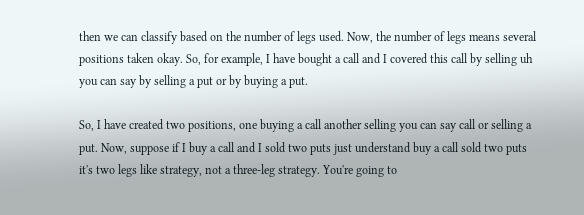then we can classify based on the number of legs used. Now, the number of legs means several positions taken okay. So, for example, I have bought a call and I covered this call by selling uh you can say by selling a put or by buying a put.

So, I have created two positions, one buying a call another selling you can say call or selling a put. Now, suppose if I buy a call and I sold two puts just understand buy a call sold two puts it's two legs like strategy, not a three-leg strategy. You're going to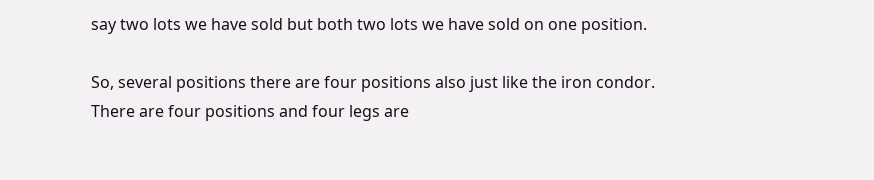say two lots we have sold but both two lots we have sold on one position.

So, several positions there are four positions also just like the iron condor. There are four positions and four legs are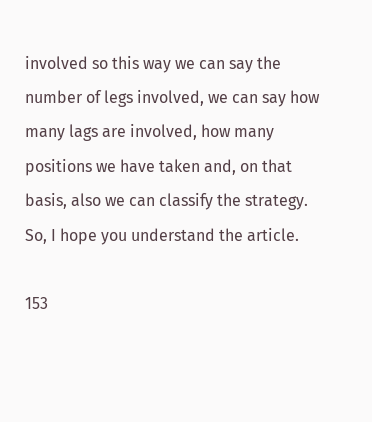involved so this way we can say the number of legs involved, we can say how many lags are involved, how many positions we have taken and, on that basis, also we can classify the strategy. So, I hope you understand the article.

153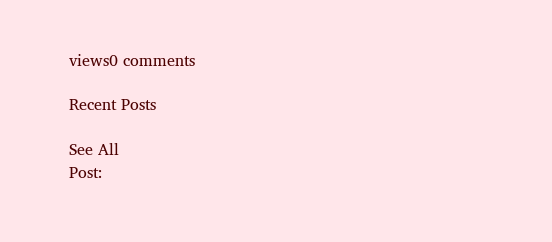views0 comments

Recent Posts

See All
Post: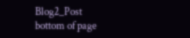Blog2_Post
bottom of page